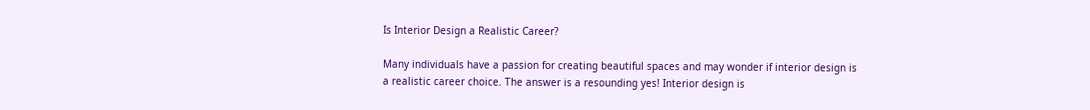Is Interior Design a Realistic Career?

Many individuals have a passion for creating beautiful spaces and may wonder if interior design is a realistic career choice. The answer is a resounding yes! Interior design is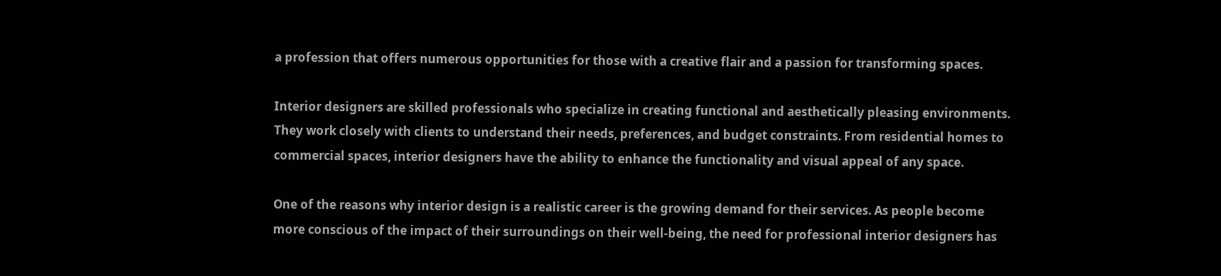a profession that offers numerous opportunities for those with a creative flair and a passion for transforming spaces.

Interior designers are skilled professionals who specialize in creating functional and aesthetically pleasing environments. They work closely with clients to understand their needs, preferences, and budget constraints. From residential homes to commercial spaces, interior designers have the ability to enhance the functionality and visual appeal of any space.

One of the reasons why interior design is a realistic career is the growing demand for their services. As people become more conscious of the impact of their surroundings on their well-being, the need for professional interior designers has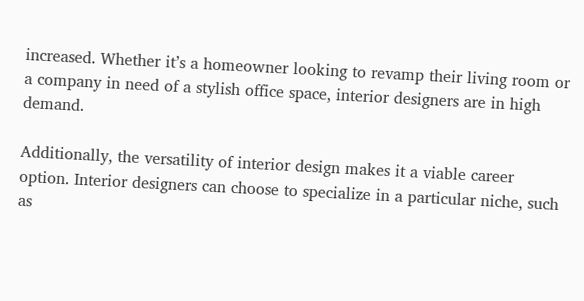increased. Whether it’s a homeowner looking to revamp their living room or a company in need of a stylish office space, interior designers are in high demand.

Additionally, the versatility of interior design makes it a viable career option. Interior designers can choose to specialize in a particular niche, such as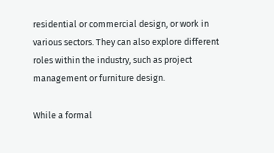residential or commercial design, or work in various sectors. They can also explore different roles within the industry, such as project management or furniture design.

While a formal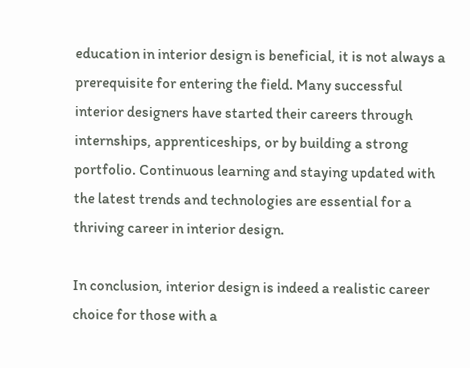education in interior design is beneficial, it is not always a prerequisite for entering the field. Many successful interior designers have started their careers through internships, apprenticeships, or by building a strong portfolio. Continuous learning and staying updated with the latest trends and technologies are essential for a thriving career in interior design.

In conclusion, interior design is indeed a realistic career choice for those with a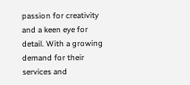passion for creativity and a keen eye for detail. With a growing demand for their services and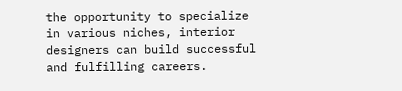the opportunity to specialize in various niches, interior designers can build successful and fulfilling careers.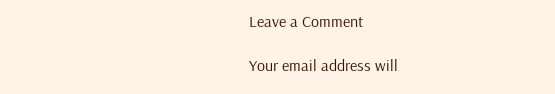Leave a Comment

Your email address will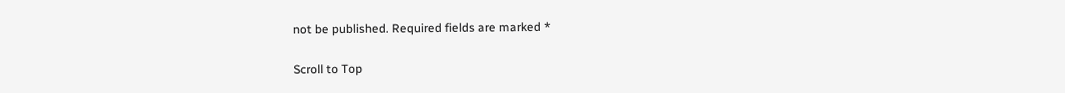not be published. Required fields are marked *

Scroll to Top